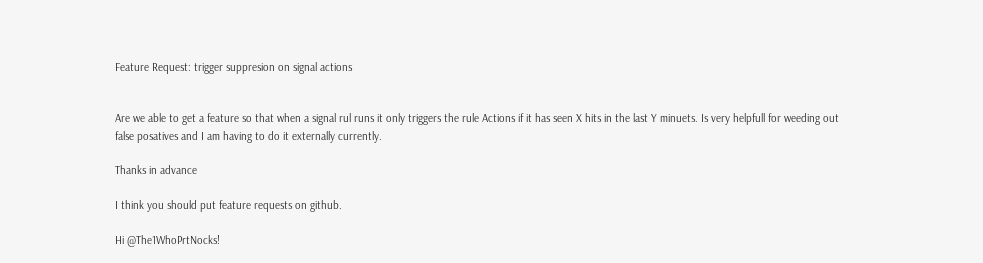Feature Request: trigger suppresion on signal actions


Are we able to get a feature so that when a signal rul runs it only triggers the rule Actions if it has seen X hits in the last Y minuets. Is very helpfull for weeding out false posatives and I am having to do it externally currently.

Thanks in advance

I think you should put feature requests on github.

Hi @The1WhoPrtNocks!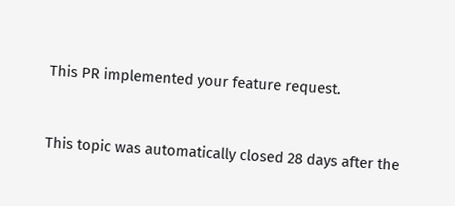This PR implemented your feature request.


This topic was automatically closed 28 days after the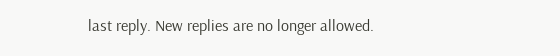last reply. New replies are no longer allowed.